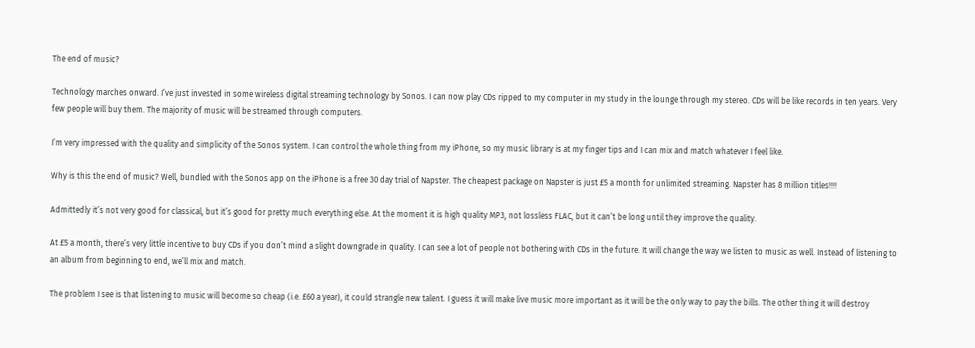The end of music?

Technology marches onward. I’ve just invested in some wireless digital streaming technology by Sonos. I can now play CDs ripped to my computer in my study in the lounge through my stereo. CDs will be like records in ten years. Very few people will buy them. The majority of music will be streamed through computers.

I’m very impressed with the quality and simplicity of the Sonos system. I can control the whole thing from my iPhone, so my music library is at my finger tips and I can mix and match whatever I feel like.

Why is this the end of music? Well, bundled with the Sonos app on the iPhone is a free 30 day trial of Napster. The cheapest package on Napster is just £5 a month for unlimited streaming. Napster has 8 million titles!!!!

Admittedly it’s not very good for classical, but it’s good for pretty much everything else. At the moment it is high quality MP3, not lossless FLAC, but it can’t be long until they improve the quality.

At £5 a month, there’s very little incentive to buy CDs if you don’t mind a slight downgrade in quality. I can see a lot of people not bothering with CDs in the future. It will change the way we listen to music as well. Instead of listening to an album from beginning to end, we’ll mix and match.

The problem I see is that listening to music will become so cheap (i.e. £60 a year), it could strangle new talent. I guess it will make live music more important as it will be the only way to pay the bills. The other thing it will destroy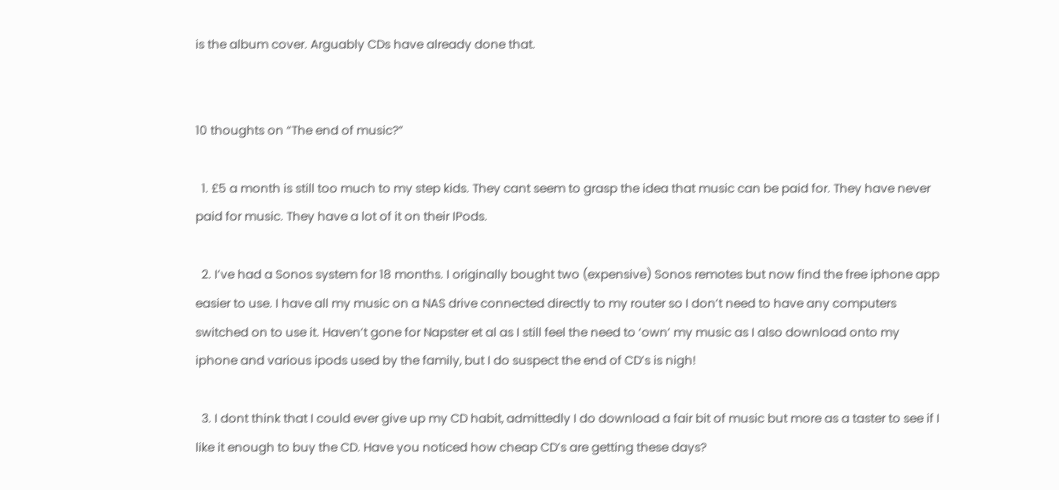is the album cover. Arguably CDs have already done that.


10 thoughts on “The end of music?”

  1. £5 a month is still too much to my step kids. They cant seem to grasp the idea that music can be paid for. They have never paid for music. They have a lot of it on their IPods.

  2. I’ve had a Sonos system for 18 months. I originally bought two (expensive) Sonos remotes but now find the free iphone app easier to use. I have all my music on a NAS drive connected directly to my router so I don’t need to have any computers switched on to use it. Haven’t gone for Napster et al as I still feel the need to ‘own’ my music as I also download onto my iphone and various ipods used by the family, but I do suspect the end of CD’s is nigh!

  3. I dont think that I could ever give up my CD habit, admittedly I do download a fair bit of music but more as a taster to see if I like it enough to buy the CD. Have you noticed how cheap CD’s are getting these days?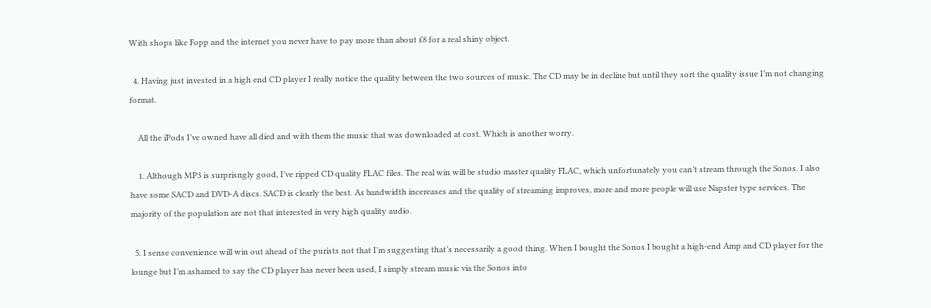With shops like Fopp and the internet you never have to pay more than about £8 for a real shiny object.

  4. Having just invested in a high end CD player I really notice the quality between the two sources of music. The CD may be in decline but until they sort the quality issue I’m not changing format.

    All the iPods I’ve owned have all died and with them the music that was downloaded at cost. Which is another worry.

    1. Although MP3 is surprisngly good, I’ve ripped CD quality FLAC files. The real win will be studio master quality FLAC, which unfortunately you can’t stream through the Sonos. I also have some SACD and DVD-A discs. SACD is clearly the best. As bandwidth incereases and the quality of streaming improves, more and more people will use Napster type services. The majority of the population are not that interested in very high quality audio.

  5. I sense convenience will win out ahead of the purists not that I’m suggesting that’s necessarily a good thing. When I bought the Sonos I bought a high-end Amp and CD player for the lounge but I’m ashamed to say the CD player has never been used, I simply stream music via the Sonos into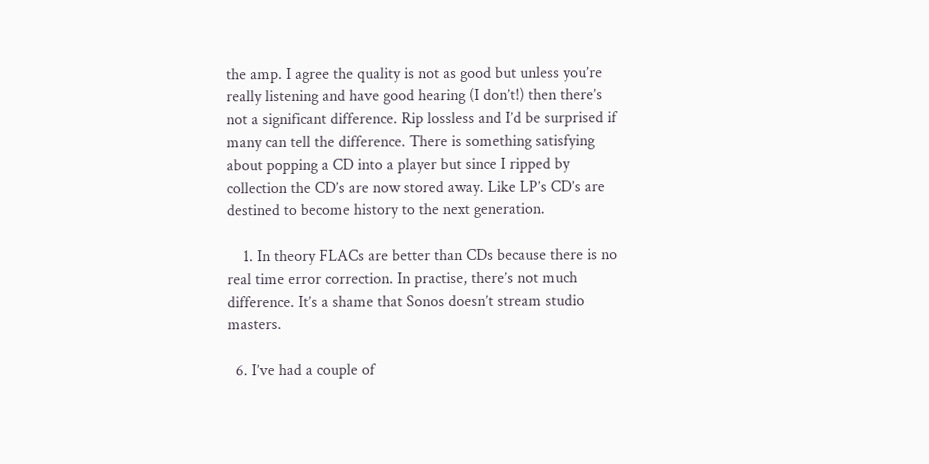the amp. I agree the quality is not as good but unless you’re really listening and have good hearing (I don’t!) then there’s not a significant difference. Rip lossless and I’d be surprised if many can tell the difference. There is something satisfying about popping a CD into a player but since I ripped by collection the CD’s are now stored away. Like LP’s CD’s are destined to become history to the next generation.

    1. In theory FLACs are better than CDs because there is no real time error correction. In practise, there’s not much difference. It’s a shame that Sonos doesn’t stream studio masters.

  6. I’ve had a couple of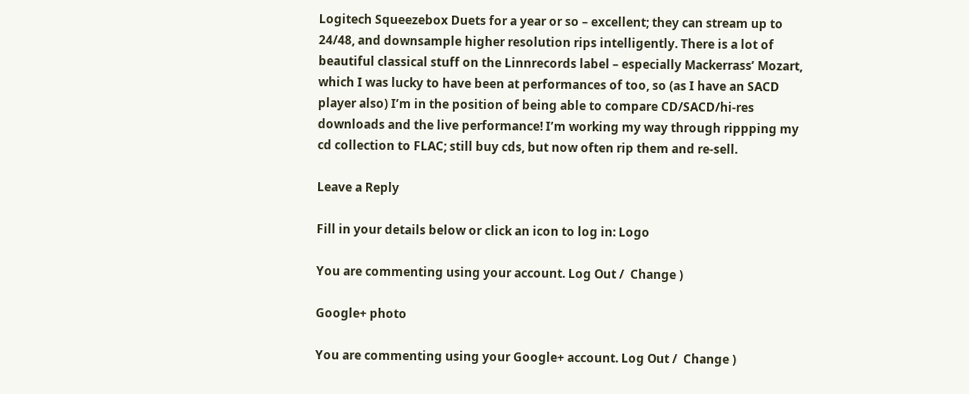Logitech Squeezebox Duets for a year or so – excellent; they can stream up to 24/48, and downsample higher resolution rips intelligently. There is a lot of beautiful classical stuff on the Linnrecords label – especially Mackerrass’ Mozart, which I was lucky to have been at performances of too, so (as I have an SACD player also) I’m in the position of being able to compare CD/SACD/hi-res downloads and the live performance! I’m working my way through rippping my cd collection to FLAC; still buy cds, but now often rip them and re-sell.

Leave a Reply

Fill in your details below or click an icon to log in: Logo

You are commenting using your account. Log Out /  Change )

Google+ photo

You are commenting using your Google+ account. Log Out /  Change )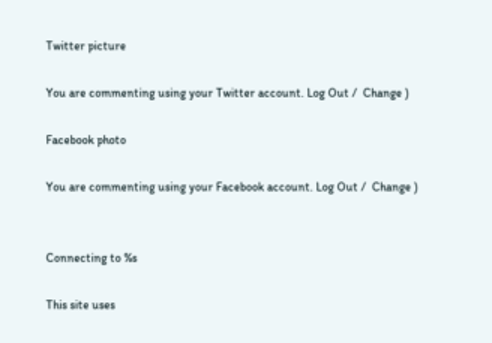Twitter picture

You are commenting using your Twitter account. Log Out /  Change )

Facebook photo

You are commenting using your Facebook account. Log Out /  Change )


Connecting to %s

This site uses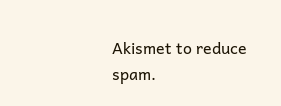Akismet to reduce spam.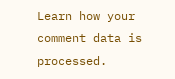Learn how your comment data is processed.